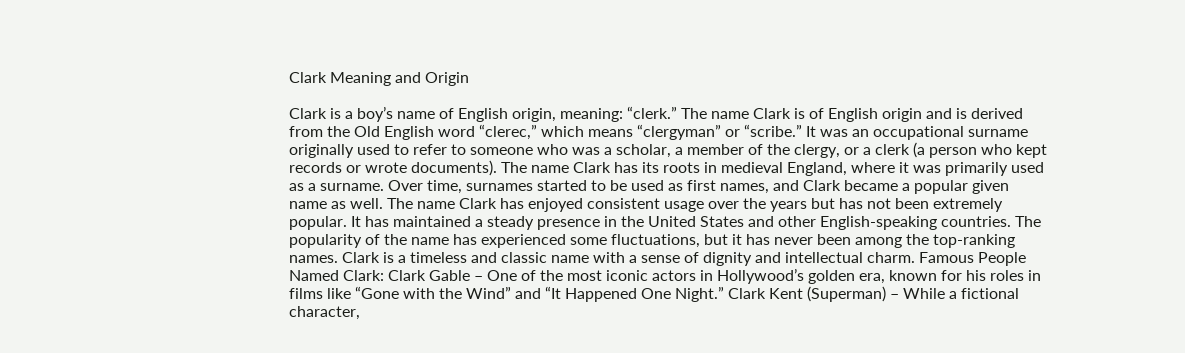Clark Meaning and Origin

Clark is a boy’s name of English origin, meaning: “clerk.” The name Clark is of English origin and is derived from the Old English word “clerec,” which means “clergyman” or “scribe.” It was an occupational surname originally used to refer to someone who was a scholar, a member of the clergy, or a clerk (a person who kept records or wrote documents). The name Clark has its roots in medieval England, where it was primarily used as a surname. Over time, surnames started to be used as first names, and Clark became a popular given name as well. The name Clark has enjoyed consistent usage over the years but has not been extremely popular. It has maintained a steady presence in the United States and other English-speaking countries. The popularity of the name has experienced some fluctuations, but it has never been among the top-ranking names. Clark is a timeless and classic name with a sense of dignity and intellectual charm. Famous People Named Clark: Clark Gable – One of the most iconic actors in Hollywood’s golden era, known for his roles in films like “Gone with the Wind” and “It Happened One Night.” Clark Kent (Superman) – While a fictional character,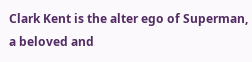Clark Kent is the alter ego of Superman, a beloved and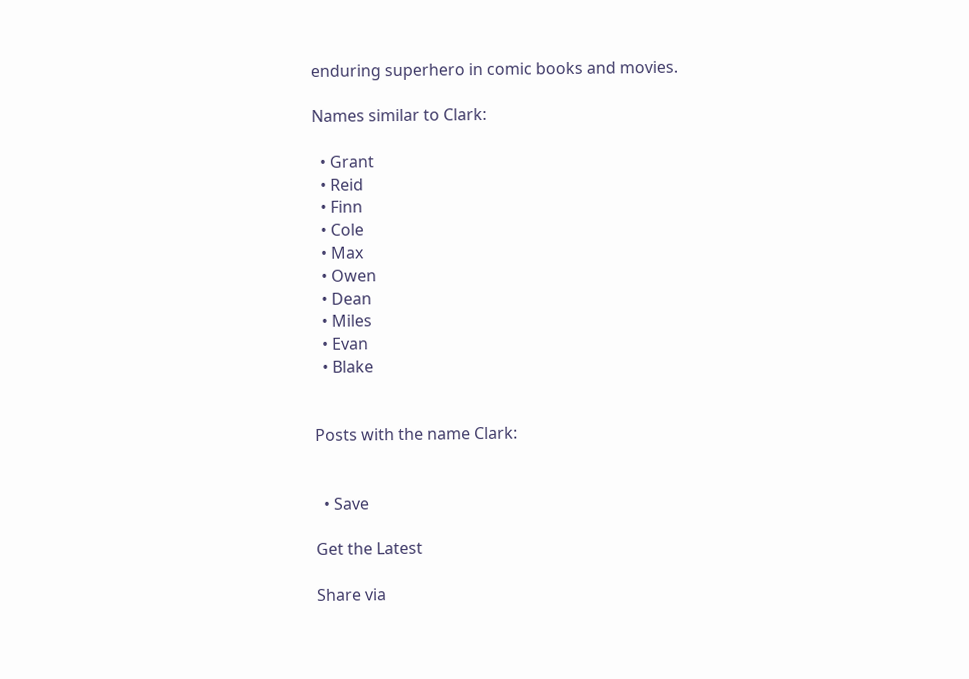enduring superhero in comic books and movies.

Names similar to Clark:

  • Grant
  • Reid
  • Finn
  • Cole
  • Max
  • Owen
  • Dean
  • Miles
  • Evan
  • Blake


Posts with the name Clark:


  • Save

Get the Latest

Share via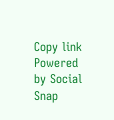Copy link
Powered by Social Snap